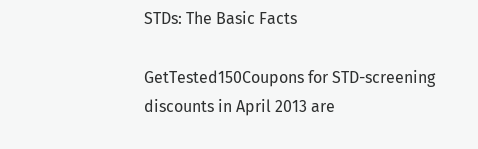STDs: The Basic Facts

GetTested150Coupons for STD-screening discounts in April 2013 are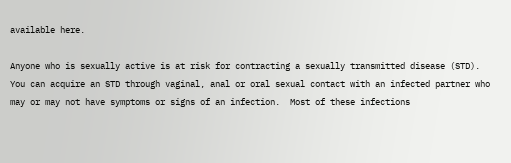available here.

Anyone who is sexually active is at risk for contracting a sexually transmitted disease (STD). You can acquire an STD through vaginal, anal or oral sexual contact with an infected partner who may or may not have symptoms or signs of an infection.  Most of these infections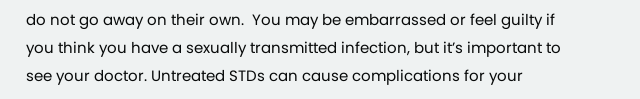do not go away on their own.  You may be embarrassed or feel guilty if you think you have a sexually transmitted infection, but it’s important to see your doctor. Untreated STDs can cause complications for your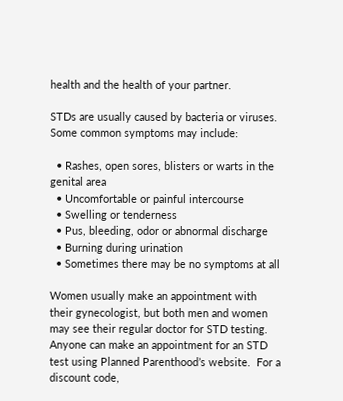health and the health of your partner.

STDs are usually caused by bacteria or viruses.  Some common symptoms may include:

  • Rashes, open sores, blisters or warts in the genital area
  • Uncomfortable or painful intercourse
  • Swelling or tenderness
  • Pus, bleeding, odor or abnormal discharge
  • Burning during urination
  • Sometimes there may be no symptoms at all

Women usually make an appointment with their gynecologist, but both men and women may see their regular doctor for STD testing.  Anyone can make an appointment for an STD test using Planned Parenthood’s website.  For a discount code,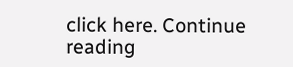click here. Continue reading